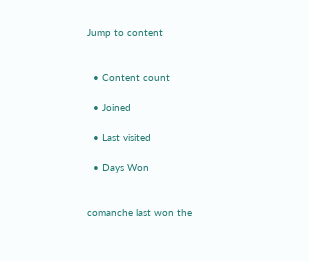Jump to content


  • Content count

  • Joined

  • Last visited

  • Days Won


comanche last won the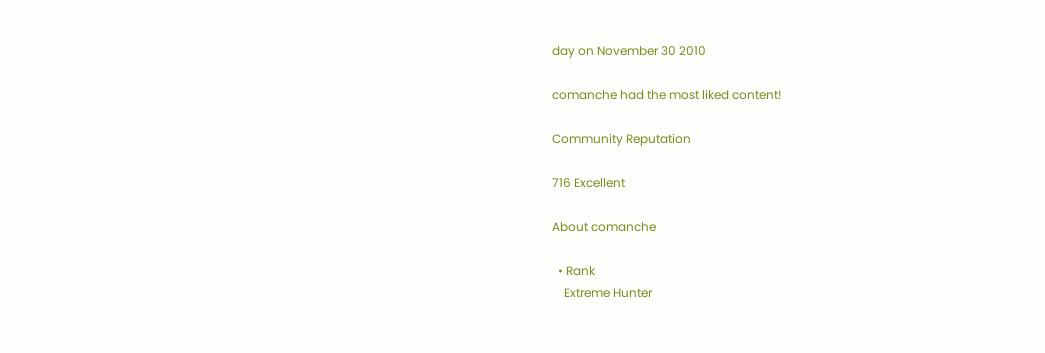day on November 30 2010

comanche had the most liked content!

Community Reputation

716 Excellent

About comanche

  • Rank
    Extreme Hunter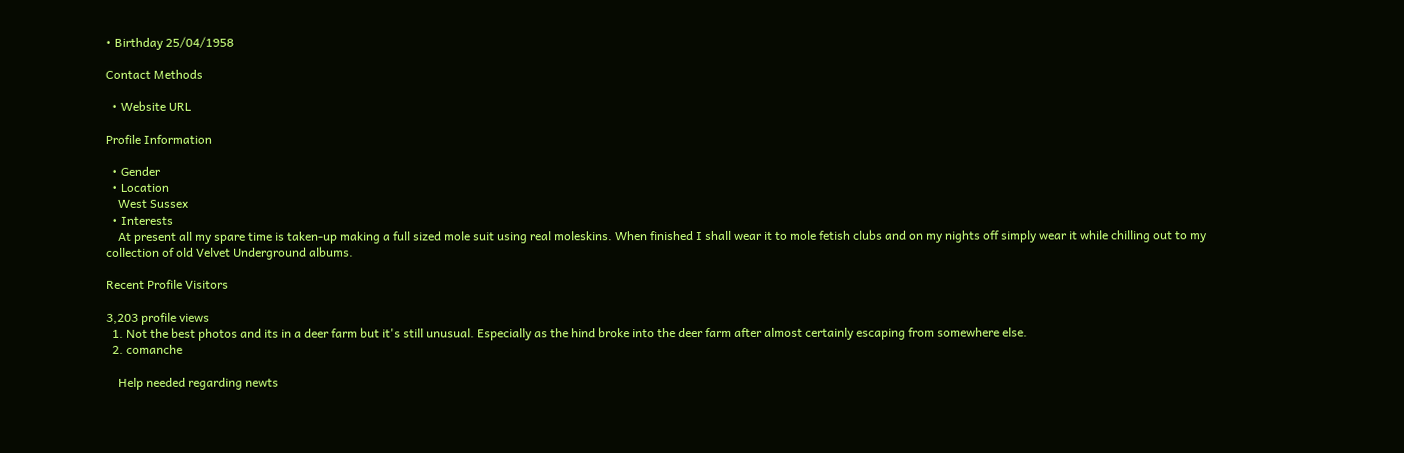• Birthday 25/04/1958

Contact Methods

  • Website URL

Profile Information

  • Gender
  • Location
    West Sussex
  • Interests
    At present all my spare time is taken-up making a full sized mole suit using real moleskins. When finished I shall wear it to mole fetish clubs and on my nights off simply wear it while chilling out to my collection of old Velvet Underground albums.

Recent Profile Visitors

3,203 profile views
  1. Not the best photos and its in a deer farm but it's still unusual. Especially as the hind broke into the deer farm after almost certainly escaping from somewhere else.
  2. comanche

    Help needed regarding newts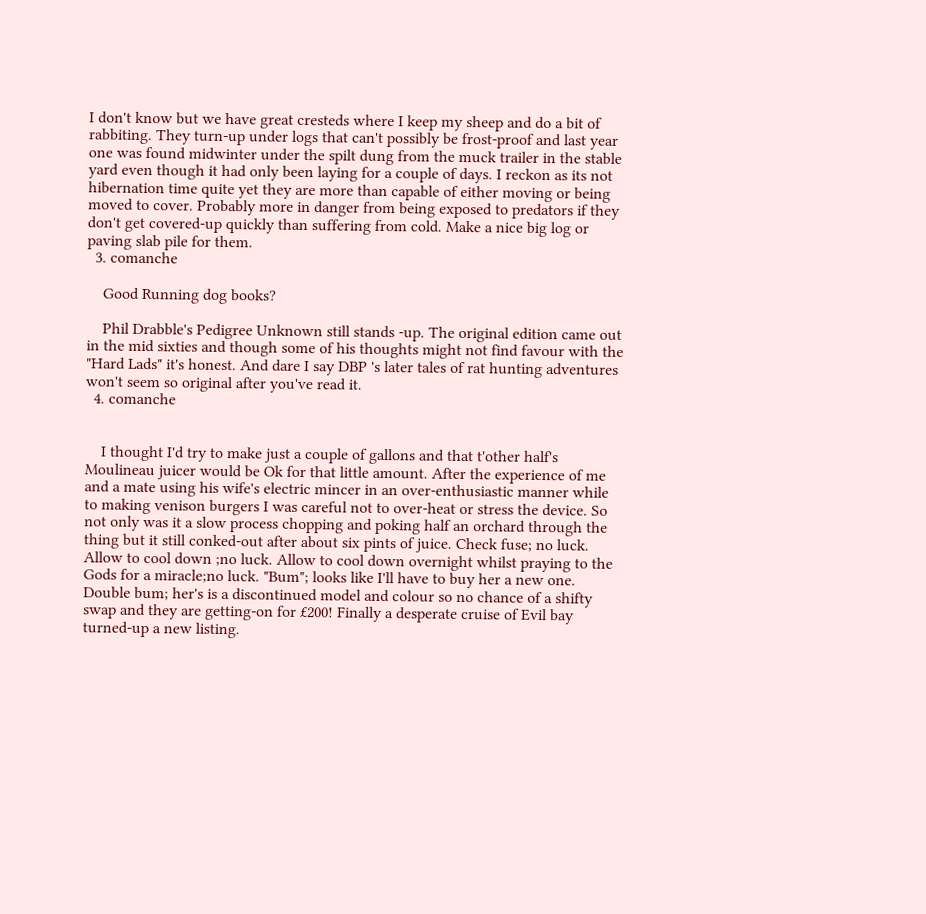I don't know but we have great cresteds where I keep my sheep and do a bit of rabbiting. They turn-up under logs that can't possibly be frost-proof and last year one was found midwinter under the spilt dung from the muck trailer in the stable yard even though it had only been laying for a couple of days. I reckon as its not hibernation time quite yet they are more than capable of either moving or being moved to cover. Probably more in danger from being exposed to predators if they don't get covered-up quickly than suffering from cold. Make a nice big log or paving slab pile for them.
  3. comanche

    Good Running dog books?

    Phil Drabble's Pedigree Unknown still stands -up. The original edition came out in the mid sixties and though some of his thoughts might not find favour with the "Hard Lads" it's honest. And dare I say DBP 's later tales of rat hunting adventures won't seem so original after you've read it.
  4. comanche


    I thought I'd try to make just a couple of gallons and that t'other half's Moulineau juicer would be Ok for that little amount. After the experience of me and a mate using his wife's electric mincer in an over-enthusiastic manner while to making venison burgers I was careful not to over-heat or stress the device. So not only was it a slow process chopping and poking half an orchard through the thing but it still conked-out after about six pints of juice. Check fuse; no luck. Allow to cool down ;no luck. Allow to cool down overnight whilst praying to the Gods for a miracle;no luck. "Bum"; looks like I'll have to buy her a new one. Double bum; her's is a discontinued model and colour so no chance of a shifty swap and they are getting-on for £200! Finally a desperate cruise of Evil bay turned-up a new listing.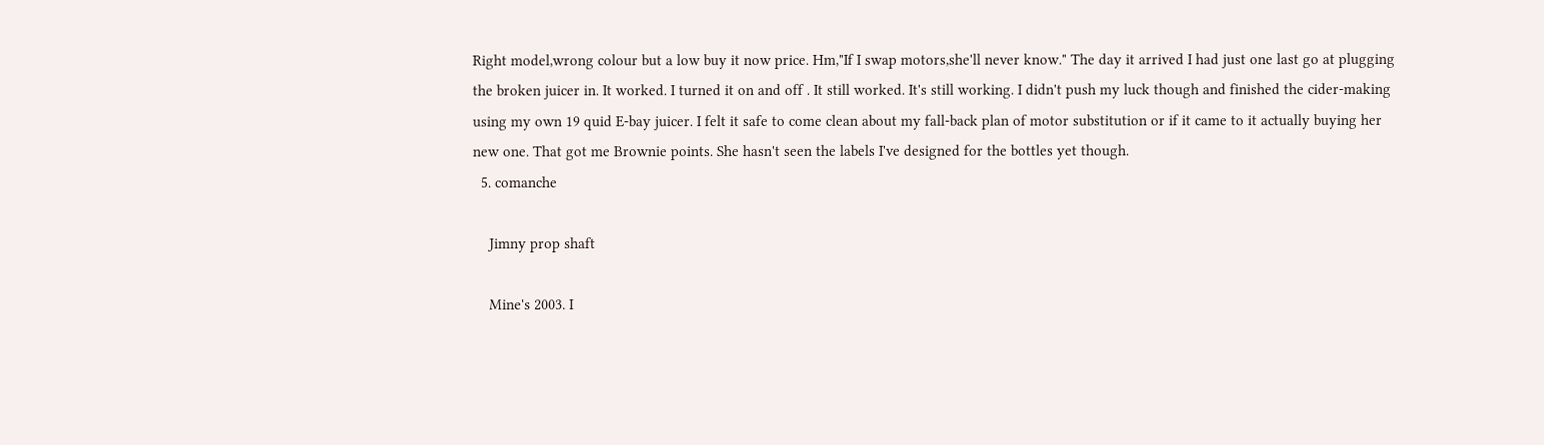Right model,wrong colour but a low buy it now price. Hm,"If I swap motors,she'll never know." The day it arrived I had just one last go at plugging the broken juicer in. It worked. I turned it on and off . It still worked. It's still working. I didn't push my luck though and finished the cider-making using my own 19 quid E-bay juicer. I felt it safe to come clean about my fall-back plan of motor substitution or if it came to it actually buying her new one. That got me Brownie points. She hasn't seen the labels I've designed for the bottles yet though.
  5. comanche

    Jimny prop shaft

    Mine's 2003. I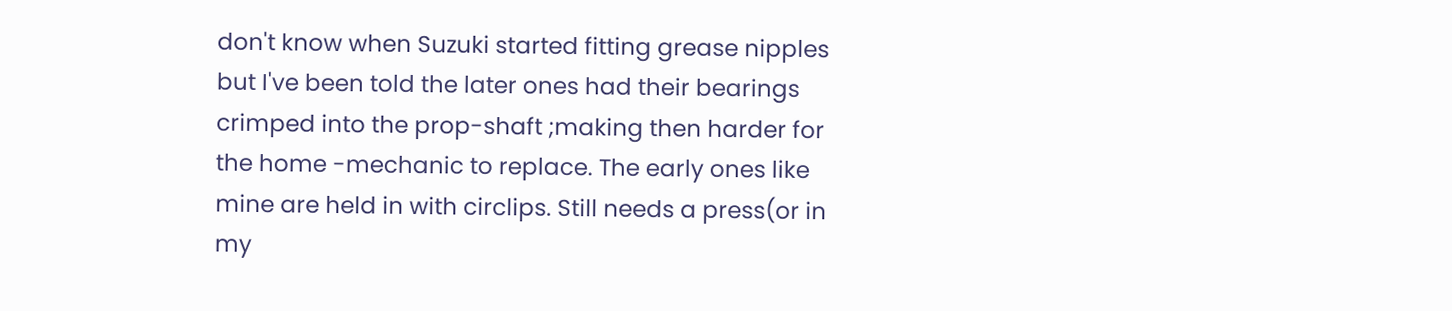don't know when Suzuki started fitting grease nipples but I've been told the later ones had their bearings crimped into the prop-shaft ;making then harder for the home -mechanic to replace. The early ones like mine are held in with circlips. Still needs a press(or in my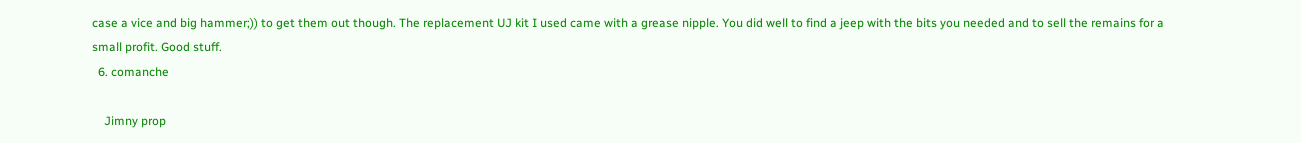case a vice and big hammer;)) to get them out though. The replacement UJ kit I used came with a grease nipple. You did well to find a jeep with the bits you needed and to sell the remains for a small profit. Good stuff.
  6. comanche

    Jimny prop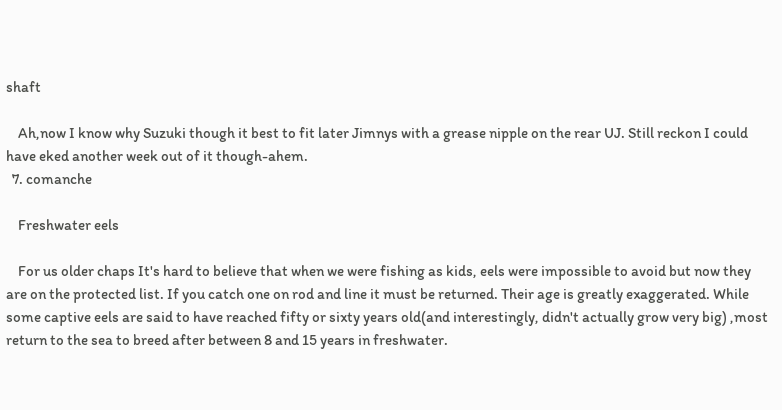shaft

    Ah,now I know why Suzuki though it best to fit later Jimnys with a grease nipple on the rear UJ. Still reckon I could have eked another week out of it though-ahem.
  7. comanche

    Freshwater eels

    For us older chaps It's hard to believe that when we were fishing as kids, eels were impossible to avoid but now they are on the protected list. If you catch one on rod and line it must be returned. Their age is greatly exaggerated. While some captive eels are said to have reached fifty or sixty years old(and interestingly, didn't actually grow very big) ,most return to the sea to breed after between 8 and 15 years in freshwater.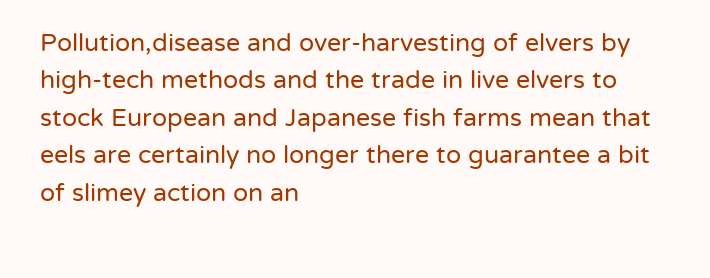Pollution,disease and over-harvesting of elvers by high-tech methods and the trade in live elvers to stock European and Japanese fish farms mean that eels are certainly no longer there to guarantee a bit of slimey action on an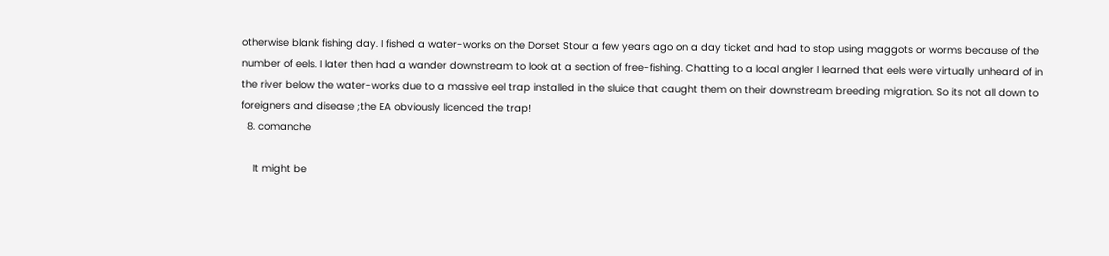otherwise blank fishing day. I fished a water-works on the Dorset Stour a few years ago on a day ticket and had to stop using maggots or worms because of the number of eels. I later then had a wander downstream to look at a section of free-fishing. Chatting to a local angler I learned that eels were virtually unheard of in the river below the water-works due to a massive eel trap installed in the sluice that caught them on their downstream breeding migration. So its not all down to foreigners and disease ;the EA obviously licenced the trap!
  8. comanche

    It might be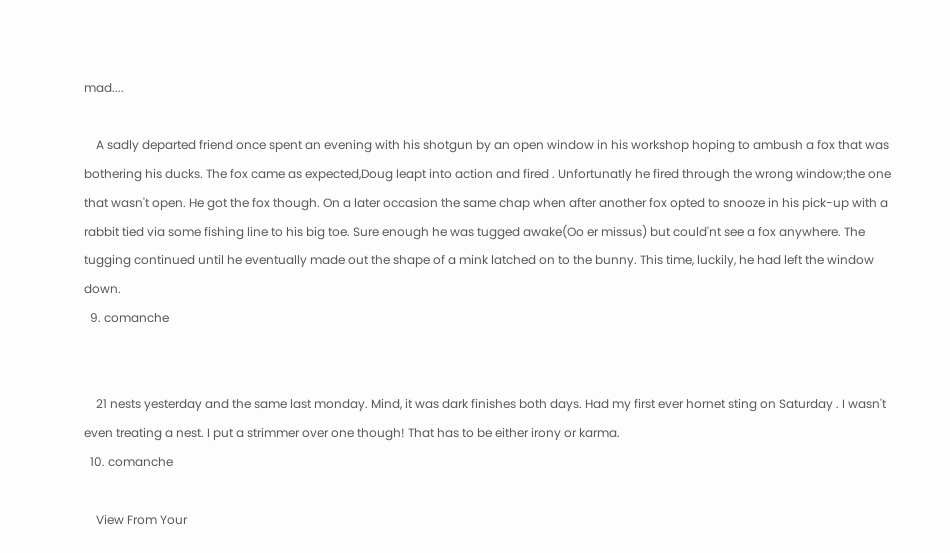mad....

    A sadly departed friend once spent an evening with his shotgun by an open window in his workshop hoping to ambush a fox that was bothering his ducks. The fox came as expected,Doug leapt into action and fired . Unfortunatly he fired through the wrong window;the one that wasn't open. He got the fox though. On a later occasion the same chap when after another fox opted to snooze in his pick-up with a rabbit tied via some fishing line to his big toe. Sure enough he was tugged awake(Oo er missus) but could'nt see a fox anywhere. The tugging continued until he eventually made out the shape of a mink latched on to the bunny. This time, luckily, he had left the window down.
  9. comanche


    21 nests yesterday and the same last monday. Mind, it was dark finishes both days. Had my first ever hornet sting on Saturday . I wasn't even treating a nest. I put a strimmer over one though! That has to be either irony or karma.
  10. comanche

    View From Your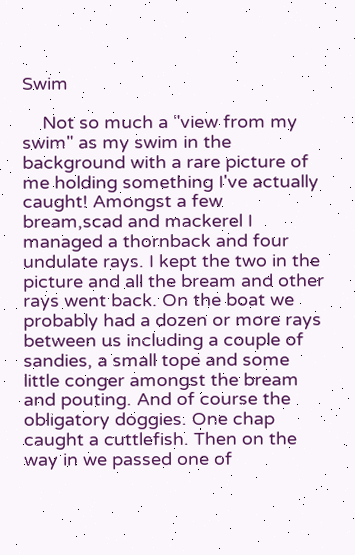Swim

    Not so much a "view from my swim" as my swim in the background with a rare picture of me holding something I've actually caught! Amongst a few bream,scad and mackerel I managed a thornback and four undulate rays. I kept the two in the picture and all the bream and other rays went back. On the boat we probably had a dozen or more rays between us including a couple of sandies, a small tope and some little conger amongst the bream and pouting. And of course the obligatory doggies. One chap caught a cuttlefish. Then on the way in we passed one of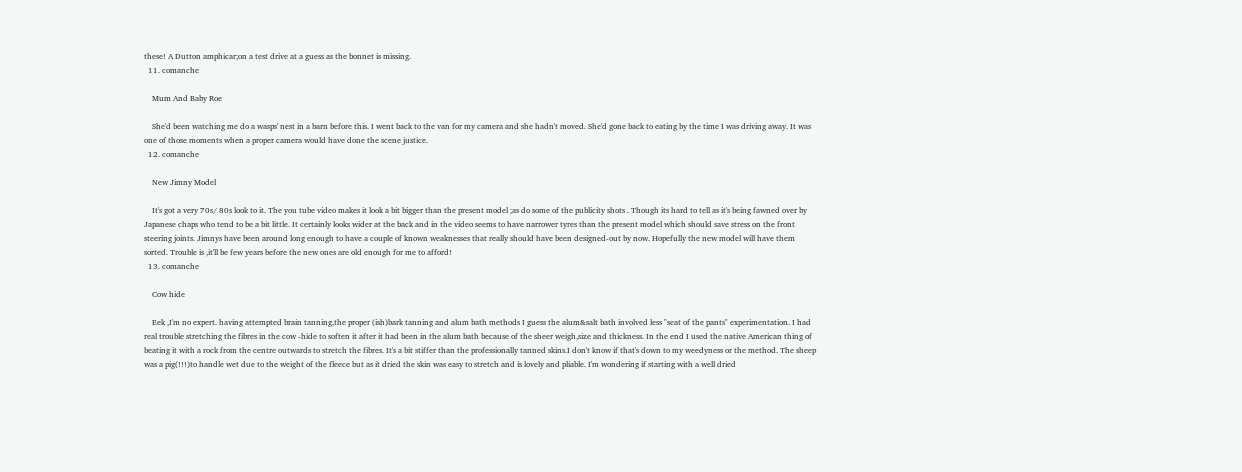these! A Dutton amphicar;on a test drive at a guess as the bonnet is missing.
  11. comanche

    Mum And Baby Roe

    She'd been watching me do a wasps' nest in a barn before this. I went back to the van for my camera and she hadn't moved. She'd gone back to eating by the time I was driving away. It was one of those moments when a proper camera would have done the scene justice.
  12. comanche

    New Jimny Model

    It's got a very 70s/ 80s look to it. The you tube video makes it look a bit bigger than the present model ;as do some of the publicity shots . Though its hard to tell as it's being fawned over by Japanese chaps who tend to be a bit little. It certainly looks wider at the back and in the video seems to have narrower tyres than the present model which should save stress on the front steering joints. Jimnys have been around long enough to have a couple of known weaknesses that really should have been designed-out by now. Hopefully the new model will have them sorted. Trouble is ,it'll be few years before the new ones are old enough for me to afford!
  13. comanche

    Cow hide

    Eek ,I'm no expert. having attempted brain tanning,the proper (ish)bark tanning and alum bath methods I guess the alum&salt bath involved less "seat of the pants" experimentation. I had real trouble stretching the fibres in the cow -hide to soften it after it had been in the alum bath because of the sheer weigh,size and thickness. In the end I used the native American thing of beating it with a rock from the centre outwards to stretch the fibres. It's a bit stiffer than the professionally tanned skins.I don't know if that's down to my weedyness or the method. The sheep was a pig(!!!)to handle wet due to the weight of the fleece but as it dried the skin was easy to stretch and is lovely and pliable. I'm wondering if starting with a well dried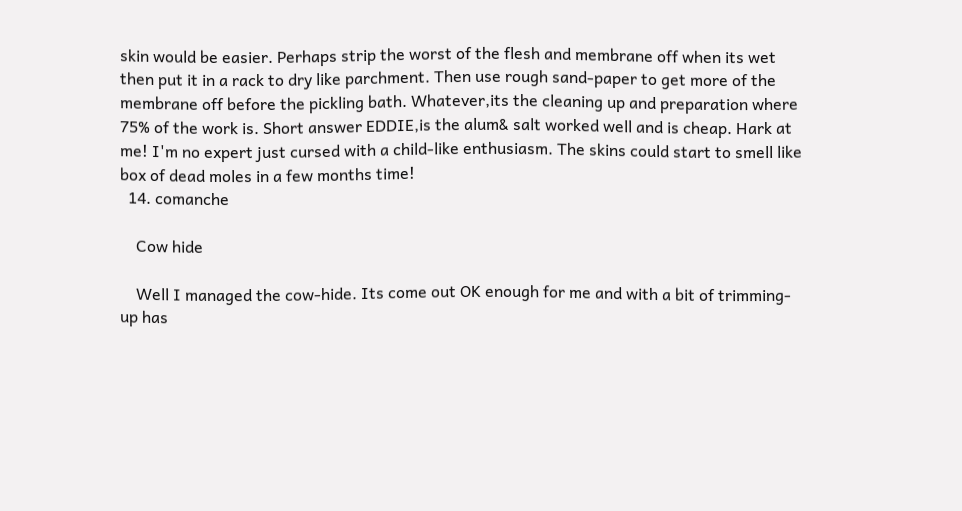skin would be easier. Perhaps strip the worst of the flesh and membrane off when its wet then put it in a rack to dry like parchment. Then use rough sand-paper to get more of the membrane off before the pickling bath. Whatever,its the cleaning up and preparation where 75% of the work is. Short answer EDDIE,is the alum& salt worked well and is cheap. Hark at me! I'm no expert just cursed with a child-like enthusiasm. The skins could start to smell like box of dead moles in a few months time!
  14. comanche

    Cow hide

    Well I managed the cow-hide. Its come out OK enough for me and with a bit of trimming-up has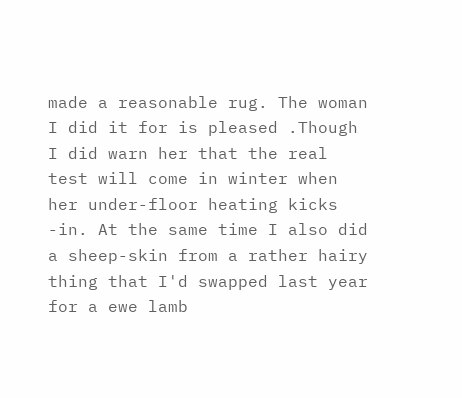made a reasonable rug. The woman I did it for is pleased .Though I did warn her that the real test will come in winter when her under-floor heating kicks -in. At the same time I also did a sheep-skin from a rather hairy thing that I'd swapped last year for a ewe lamb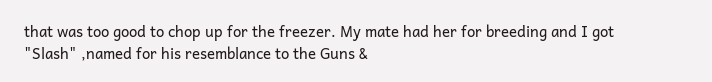that was too good to chop up for the freezer. My mate had her for breeding and I got "Slash" ,named for his resemblance to the Guns &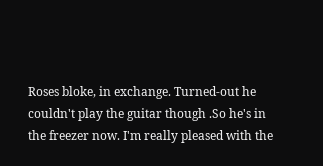Roses bloke, in exchange. Turned-out he couldn't play the guitar though .So he's in the freezer now. I'm really pleased with the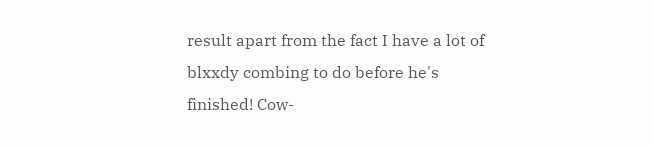result apart from the fact I have a lot of blxxdy combing to do before he's finished! Cow-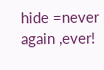hide =never again ,ever!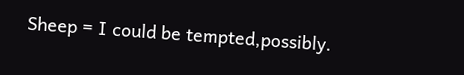Sheep = I could be tempted,possibly.